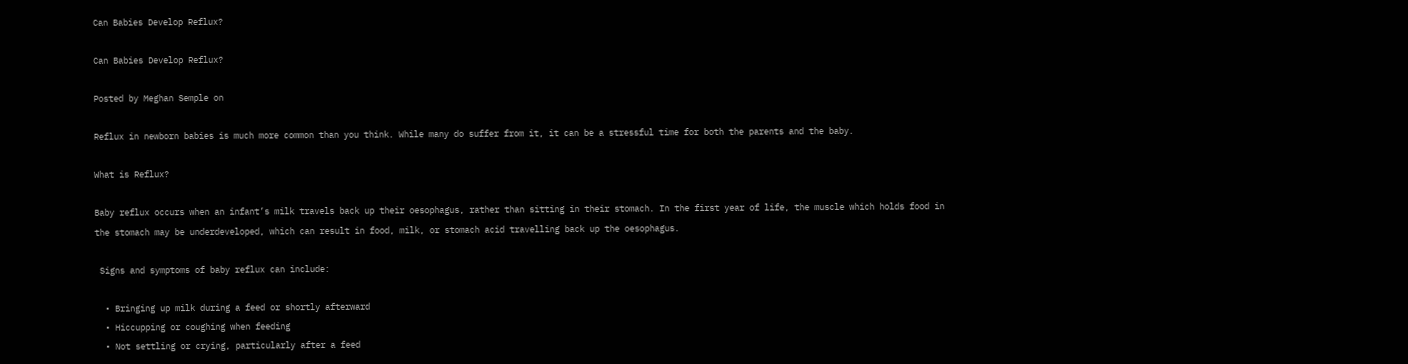Can Babies Develop Reflux?

Can Babies Develop Reflux?

Posted by Meghan Semple on

Reflux in newborn babies is much more common than you think. While many do suffer from it, it can be a stressful time for both the parents and the baby.

What is Reflux?

Baby reflux occurs when an infant’s milk travels back up their oesophagus, rather than sitting in their stomach. In the first year of life, the muscle which holds food in the stomach may be underdeveloped, which can result in food, milk, or stomach acid travelling back up the oesophagus.

 Signs and symptoms of baby reflux can include:

  • Bringing up milk during a feed or shortly afterward
  • Hiccupping or coughing when feeding
  • Not settling or crying, particularly after a feed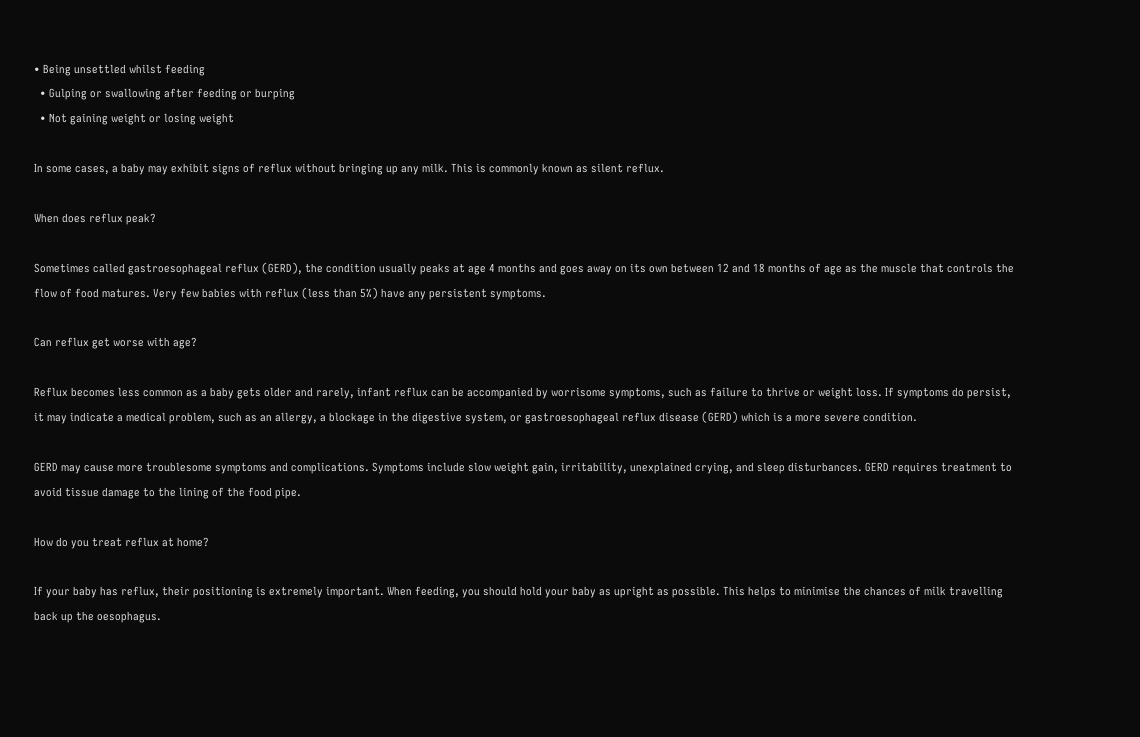• Being unsettled whilst feeding
  • Gulping or swallowing after feeding or burping
  • Not gaining weight or losing weight

In some cases, a baby may exhibit signs of reflux without bringing up any milk. This is commonly known as silent reflux.

When does reflux peak?

Sometimes called gastroesophageal reflux (GERD), the condition usually peaks at age 4 months and goes away on its own between 12 and 18 months of age as the muscle that controls the flow of food matures. Very few babies with reflux (less than 5%) have any persistent symptoms.

Can reflux get worse with age?

Reflux becomes less common as a baby gets older and rarely, infant reflux can be accompanied by worrisome symptoms, such as failure to thrive or weight loss. If symptoms do persist, it may indicate a medical problem, such as an allergy, a blockage in the digestive system, or gastroesophageal reflux disease (GERD) which is a more severe condition.

GERD may cause more troublesome symptoms and complications. Symptoms include slow weight gain, irritability, unexplained crying, and sleep disturbances. GERD requires treatment to avoid tissue damage to the lining of the food pipe.

How do you treat reflux at home?

If your baby has reflux, their positioning is extremely important. When feeding, you should hold your baby as upright as possible. This helps to minimise the chances of milk travelling back up the oesophagus.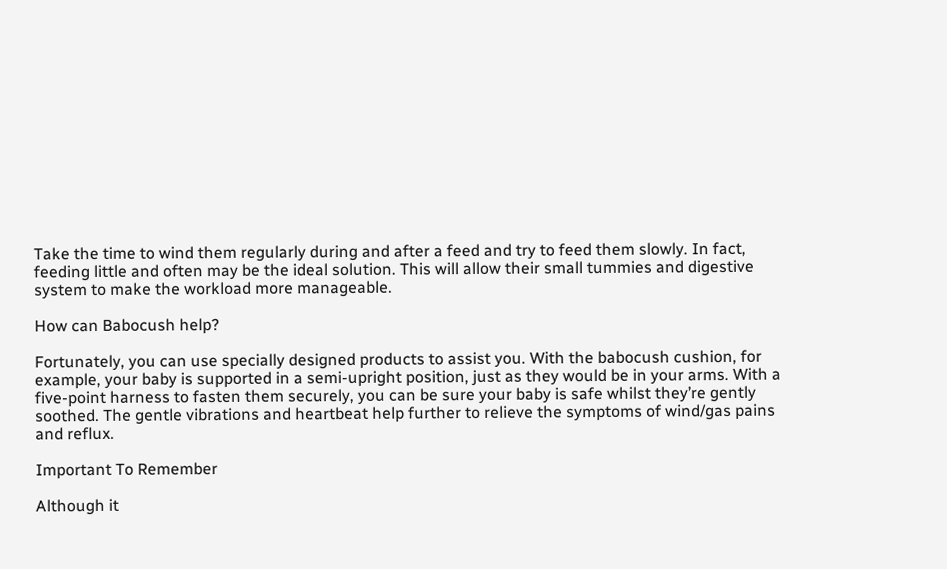Take the time to wind them regularly during and after a feed and try to feed them slowly. In fact, feeding little and often may be the ideal solution. This will allow their small tummies and digestive system to make the workload more manageable.

How can Babocush help?

Fortunately, you can use specially designed products to assist you. With the babocush cushion, for example, your baby is supported in a semi-upright position, just as they would be in your arms. With a five-point harness to fasten them securely, you can be sure your baby is safe whilst they’re gently soothed. The gentle vibrations and heartbeat help further to relieve the symptoms of wind/gas pains and reflux.

Important To Remember

Although it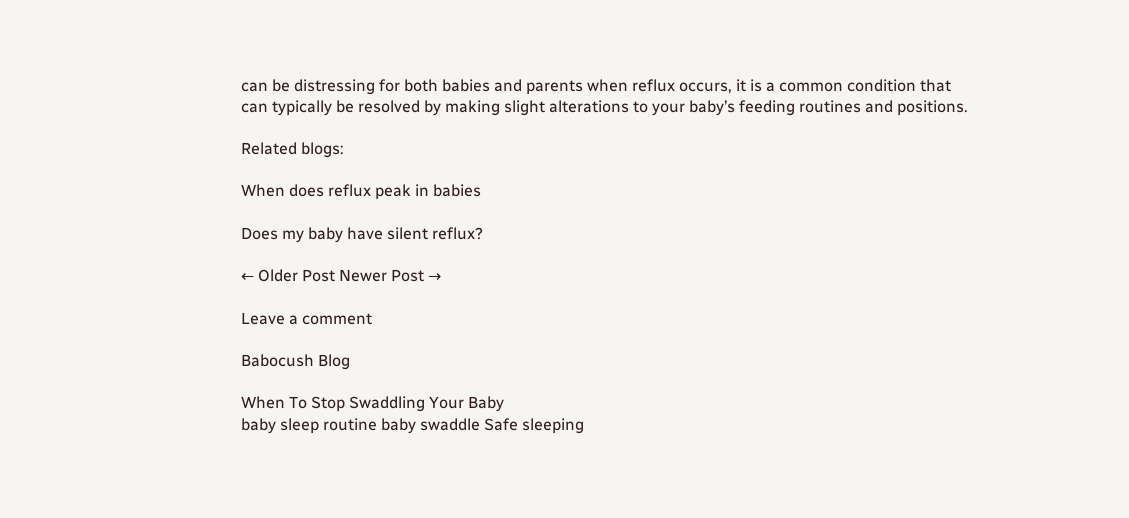can be distressing for both babies and parents when reflux occurs, it is a common condition that can typically be resolved by making slight alterations to your baby’s feeding routines and positions.

Related blogs:

When does reflux peak in babies

Does my baby have silent reflux?

← Older Post Newer Post →

Leave a comment

Babocush Blog

When To Stop Swaddling Your Baby
baby sleep routine baby swaddle Safe sleeping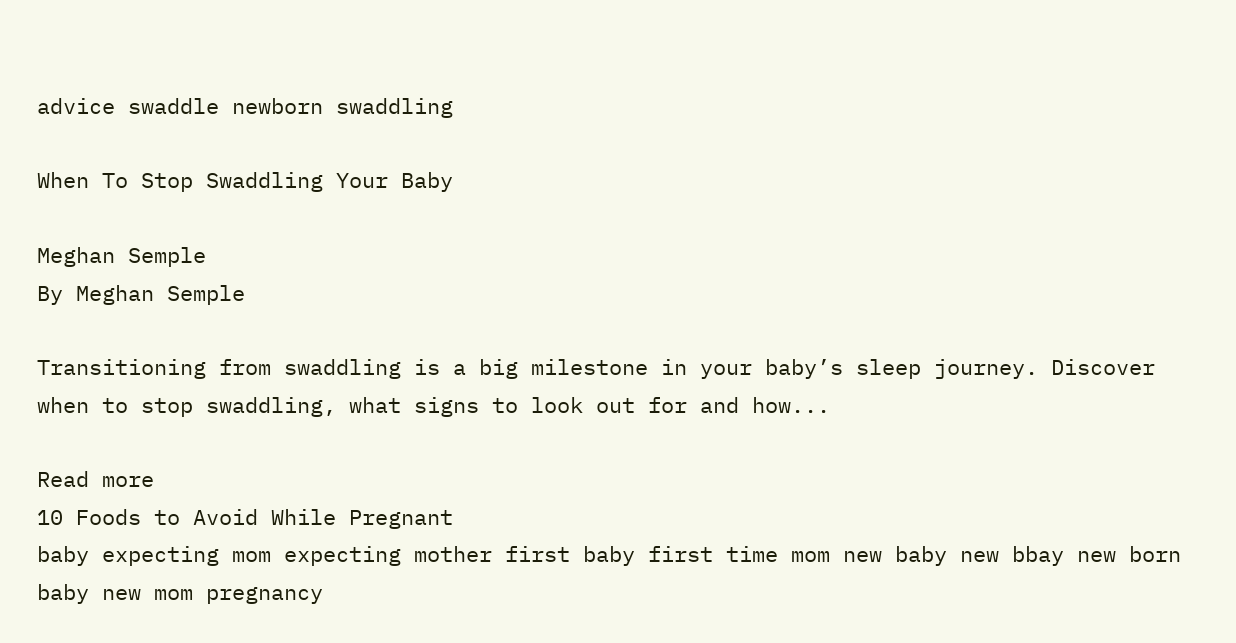advice swaddle newborn swaddling

When To Stop Swaddling Your Baby

Meghan Semple
By Meghan Semple

Transitioning from swaddling is a big milestone in your baby’s sleep journey. Discover when to stop swaddling, what signs to look out for and how...

Read more
10 Foods to Avoid While Pregnant
baby expecting mom expecting mother first baby first time mom new baby new bbay new born baby new mom pregnancy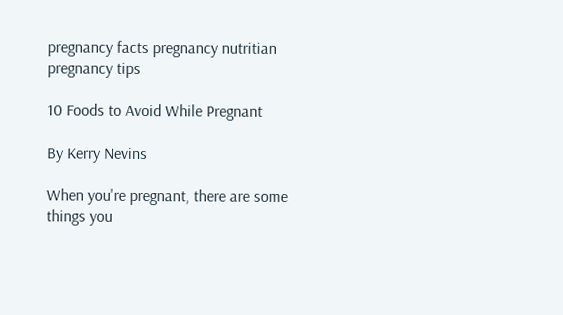pregnancy facts pregnancy nutritian pregnancy tips

10 Foods to Avoid While Pregnant

By Kerry Nevins

When you're pregnant, there are some things you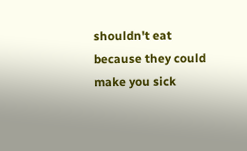shouldn't eat because they could make you sick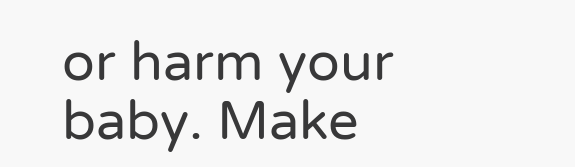or harm your baby. Make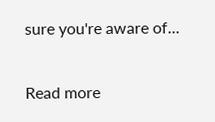sure you're aware of...

Read more